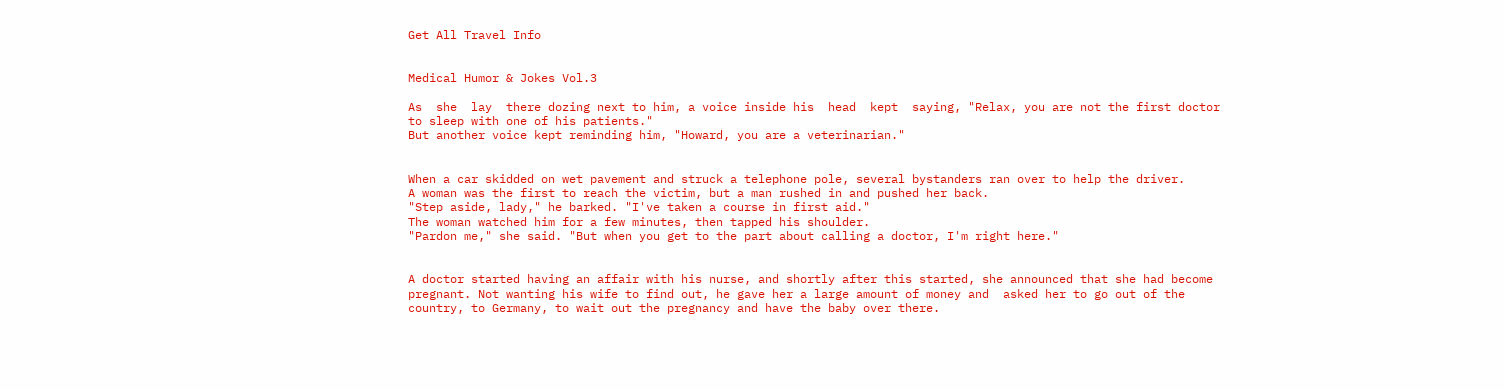Get All Travel Info


Medical Humor & Jokes Vol.3

As  she  lay  there dozing next to him, a voice inside his  head  kept  saying, "Relax, you are not the first doctor to sleep with one of his patients."
But another voice kept reminding him, "Howard, you are a veterinarian."


When a car skidded on wet pavement and struck a telephone pole, several bystanders ran over to help the driver.
A woman was the first to reach the victim, but a man rushed in and pushed her back.
"Step aside, lady," he barked. "I've taken a course in first aid."
The woman watched him for a few minutes, then tapped his shoulder.
"Pardon me," she said. "But when you get to the part about calling a doctor, I'm right here."


A doctor started having an affair with his nurse, and shortly after this started, she announced that she had become pregnant. Not wanting his wife to find out, he gave her a large amount of money and  asked her to go out of the country, to Germany, to wait out the pregnancy and have the baby over there.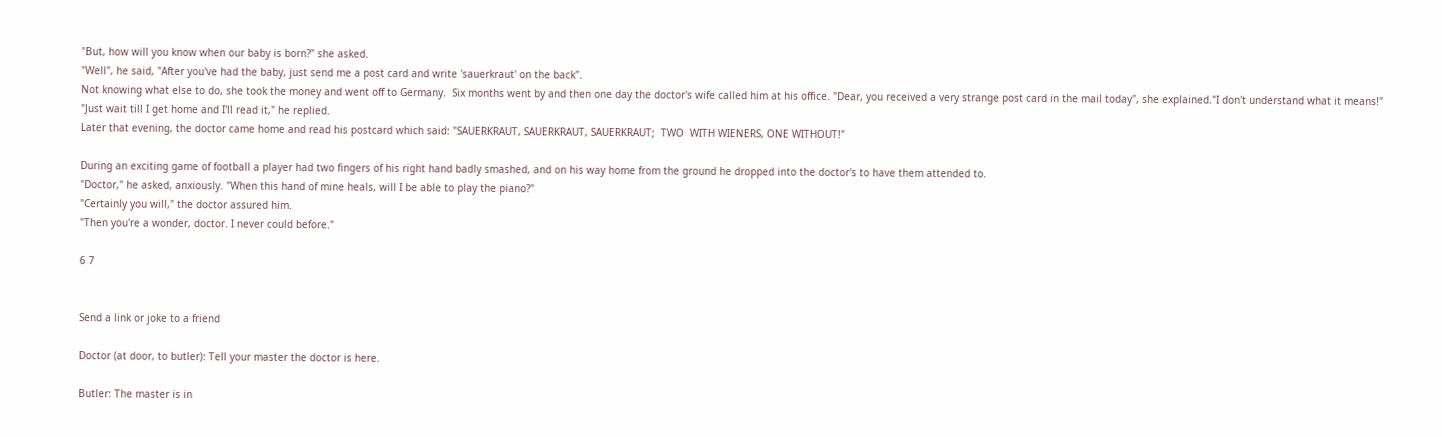"But, how will you know when our baby is born?" she asked.
"Well", he said, "After you've had the baby, just send me a post card and write 'sauerkraut' on the back".
Not knowing what else to do, she took the money and went off to Germany.  Six months went by and then one day the doctor's wife called him at his office. "Dear, you received a very strange post card in the mail today", she explained."I don't understand what it means!"
"Just wait till I get home and I'll read it," he replied.
Later that evening, the doctor came home and read his postcard which said: "SAUERKRAUT, SAUERKRAUT, SAUERKRAUT;  TWO  WITH WIENERS, ONE WITHOUT!"

During an exciting game of football a player had two fingers of his right hand badly smashed, and on his way home from the ground he dropped into the doctor's to have them attended to.
"Doctor," he asked, anxiously. "When this hand of mine heals, will I be able to play the piano?"
"Certainly you will," the doctor assured him.
"Then you're a wonder, doctor. I never could before."

6 7


Send a link or joke to a friend

Doctor (at door, to butler): Tell your master the doctor is here.

Butler: The master is in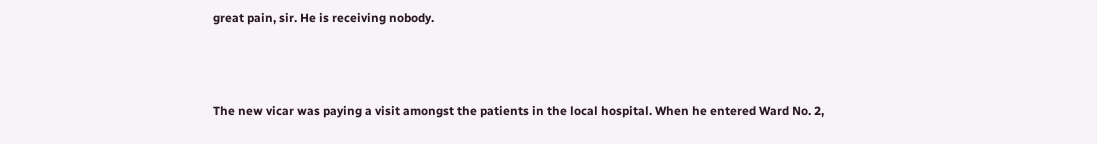great pain, sir. He is receiving nobody.



The new vicar was paying a visit amongst the patients in the local hospital. When he entered Ward No. 2,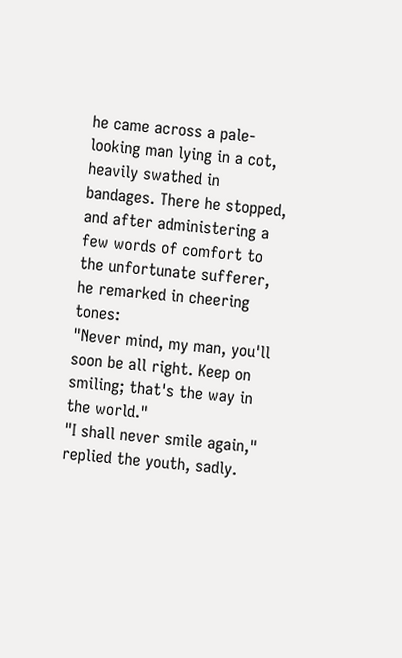he came across a pale-looking man lying in a cot, heavily swathed in bandages. There he stopped, and after administering a few words of comfort to the unfortunate sufferer, he remarked in cheering tones:
"Never mind, my man, you'll soon be all right. Keep on smiling; that's the way in the world."
"I shall never smile again," replied the youth, sadly.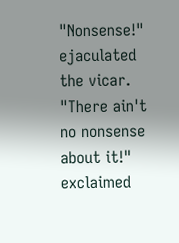"Nonsense!" ejaculated the vicar.
"There ain't no nonsense about it!" exclaimed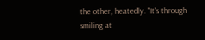the other, heatedly. "It's through smiling at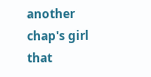another chap's girl that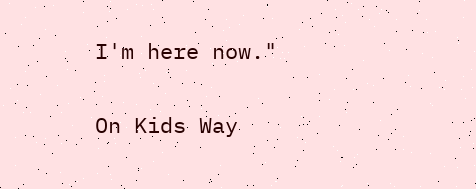I'm here now."

On Kids Way